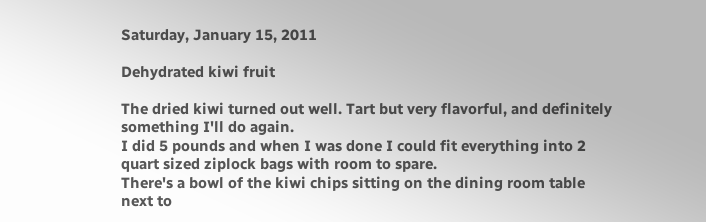Saturday, January 15, 2011

Dehydrated kiwi fruit

The dried kiwi turned out well. Tart but very flavorful, and definitely something I'll do again.
I did 5 pounds and when I was done I could fit everything into 2 quart sized ziplock bags with room to spare.
There's a bowl of the kiwi chips sitting on the dining room table next to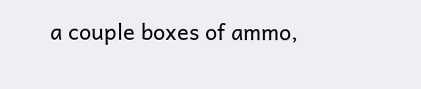a couple boxes of ammo,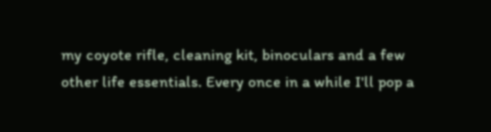my coyote rifle, cleaning kit, binoculars and a few other life essentials. Every once in a while I'll pop a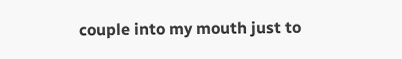couple into my mouth just to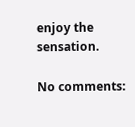enjoy the sensation.

No comments: